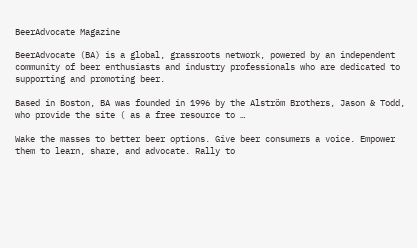BeerAdvocate Magazine

BeerAdvocate (BA) is a global, grassroots network, powered by an independent community of beer enthusiasts and industry professionals who are dedicated to supporting and promoting beer.

Based in Boston, BA was founded in 1996 by the Alström Brothers, Jason & Todd, who provide the site ( as a free resource to …

Wake the masses to better beer options. Give beer consumers a voice. Empower them to learn, share, and advocate. Rally to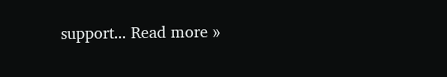support... Read more »